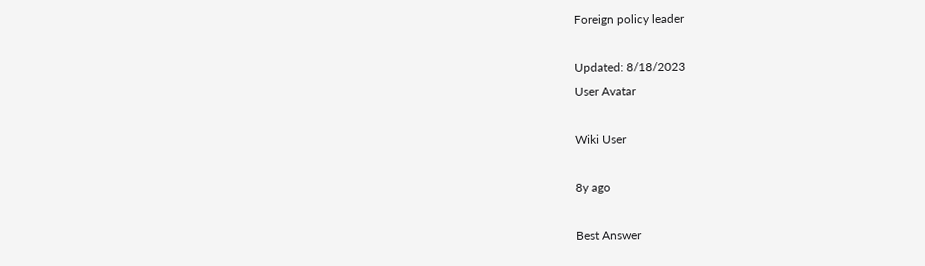Foreign policy leader

Updated: 8/18/2023
User Avatar

Wiki User

8y ago

Best Answer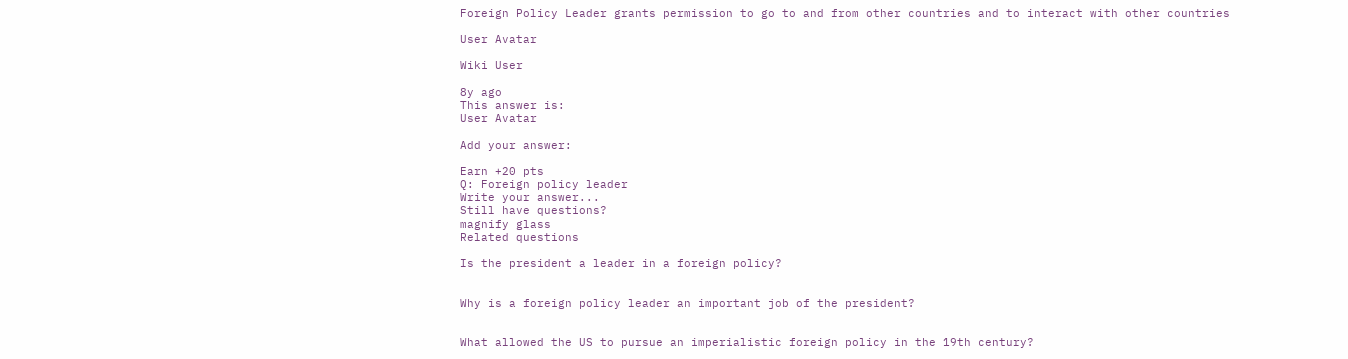Foreign Policy Leader grants permission to go to and from other countries and to interact with other countries

User Avatar

Wiki User

8y ago
This answer is:
User Avatar

Add your answer:

Earn +20 pts
Q: Foreign policy leader
Write your answer...
Still have questions?
magnify glass
Related questions

Is the president a leader in a foreign policy?


Why is a foreign policy leader an important job of the president?


What allowed the US to pursue an imperialistic foreign policy in the 19th century?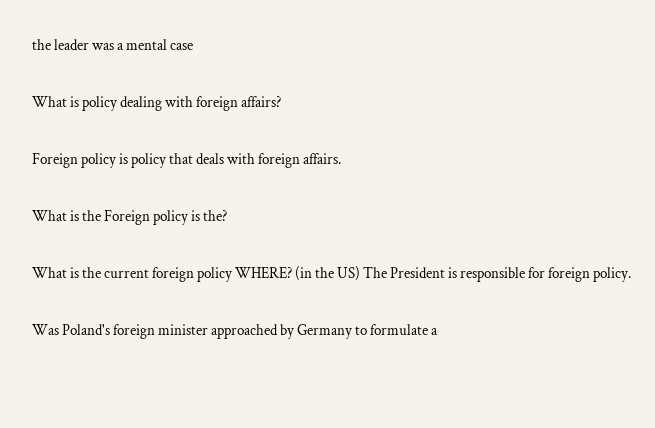the leader was a mental case

What is policy dealing with foreign affairs?

Foreign policy is policy that deals with foreign affairs.

What is the Foreign policy is the?

What is the current foreign policy WHERE? (in the US) The President is responsible for foreign policy.

Was Poland's foreign minister approached by Germany to formulate a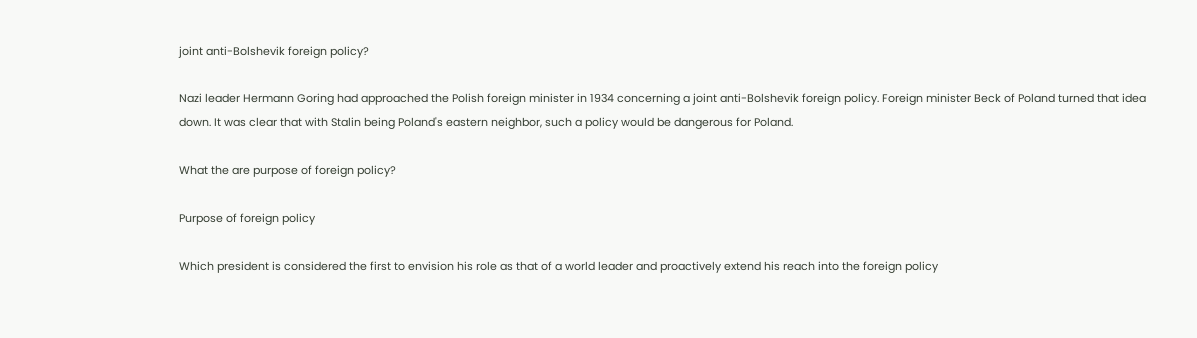joint anti-Bolshevik foreign policy?

Nazi leader Hermann Goring had approached the Polish foreign minister in 1934 concerning a joint anti-Bolshevik foreign policy. Foreign minister Beck of Poland turned that idea down. It was clear that with Stalin being Poland's eastern neighbor, such a policy would be dangerous for Poland.

What the are purpose of foreign policy?

Purpose of foreign policy

Which president is considered the first to envision his role as that of a world leader and proactively extend his reach into the foreign policy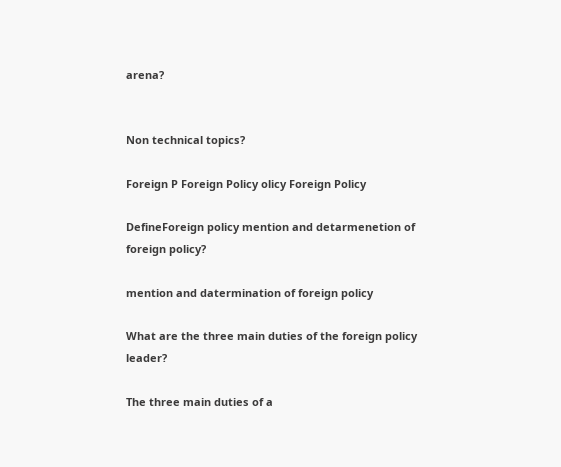arena?


Non technical topics?

Foreign P Foreign Policy olicy Foreign Policy

DefineForeign policy mention and detarmenetion of foreign policy?

mention and datermination of foreign policy

What are the three main duties of the foreign policy leader?

The three main duties of a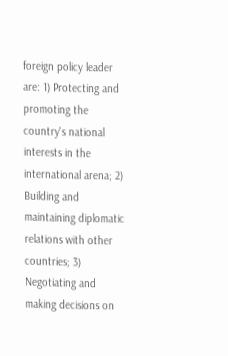foreign policy leader are: 1) Protecting and promoting the country's national interests in the international arena; 2) Building and maintaining diplomatic relations with other countries; 3) Negotiating and making decisions on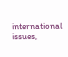international issues,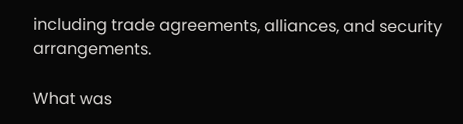including trade agreements, alliances, and security arrangements.

What was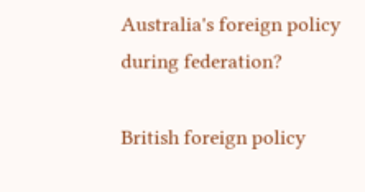Australia's foreign policy during federation?

British foreign policy